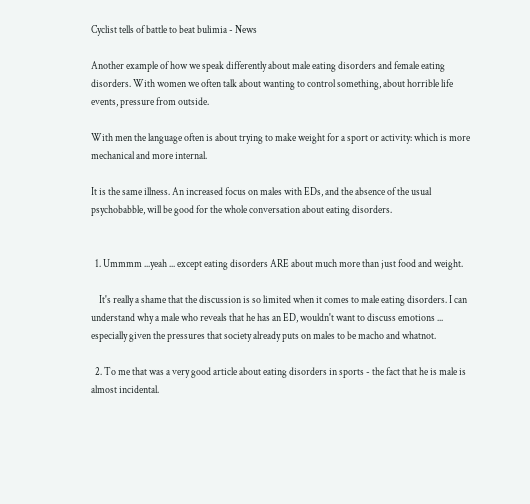Cyclist tells of battle to beat bulimia - News

Another example of how we speak differently about male eating disorders and female eating disorders. With women we often talk about wanting to control something, about horrible life events, pressure from outside.

With men the language often is about trying to make weight for a sport or activity: which is more mechanical and more internal.

It is the same illness. An increased focus on males with EDs, and the absence of the usual psychobabble, will be good for the whole conversation about eating disorders.


  1. Ummmm ...yeah ... except eating disorders ARE about much more than just food and weight.

    It's really a shame that the discussion is so limited when it comes to male eating disorders. I can understand why a male who reveals that he has an ED, wouldn't want to discuss emotions ... especially given the pressures that society already puts on males to be macho and whatnot.

  2. To me that was a very good article about eating disorders in sports - the fact that he is male is almost incidental.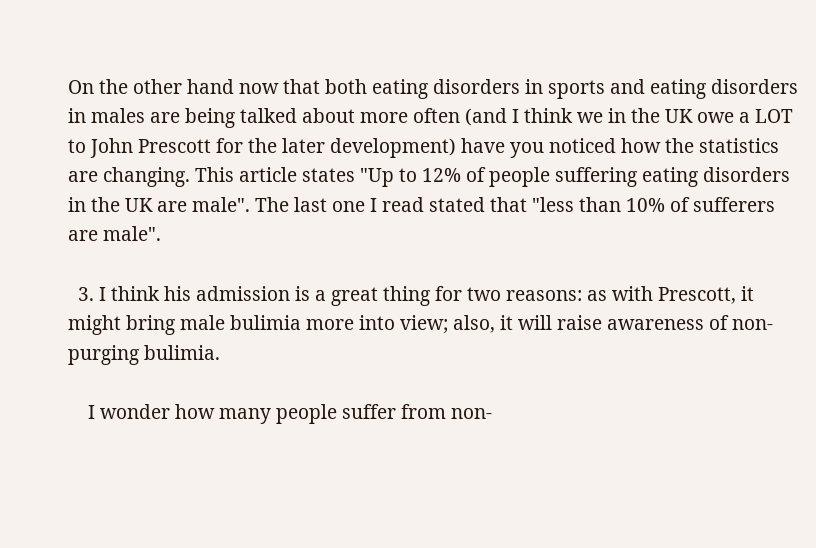On the other hand now that both eating disorders in sports and eating disorders in males are being talked about more often (and I think we in the UK owe a LOT to John Prescott for the later development) have you noticed how the statistics are changing. This article states "Up to 12% of people suffering eating disorders in the UK are male". The last one I read stated that "less than 10% of sufferers are male".

  3. I think his admission is a great thing for two reasons: as with Prescott, it might bring male bulimia more into view; also, it will raise awareness of non-purging bulimia.

    I wonder how many people suffer from non-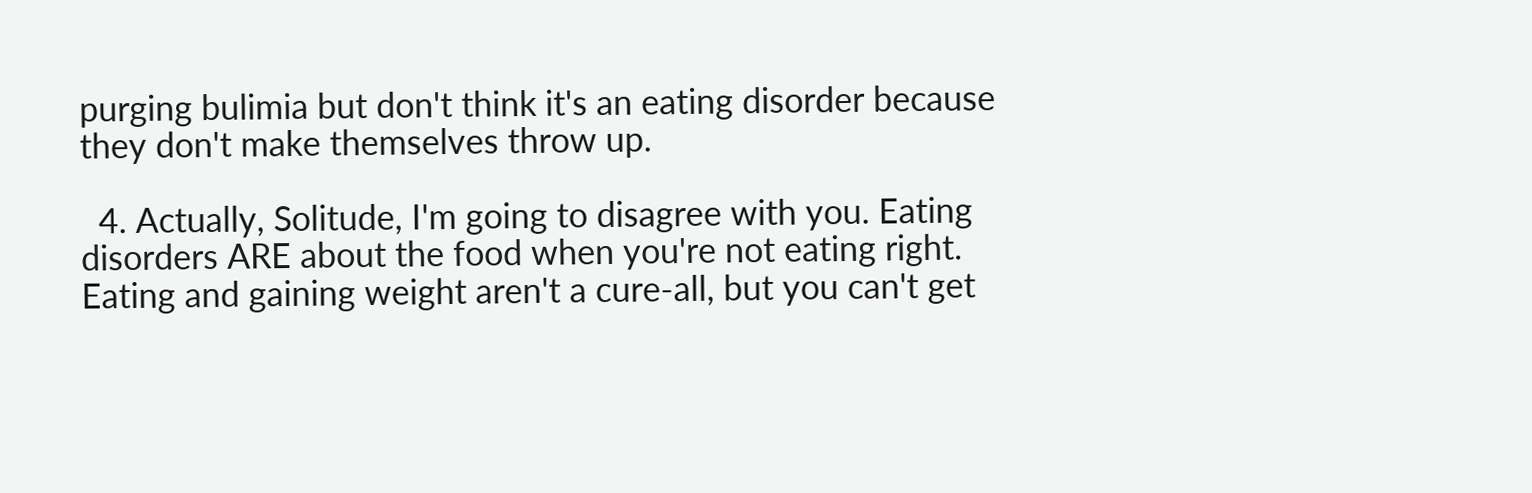purging bulimia but don't think it's an eating disorder because they don't make themselves throw up.

  4. Actually, Solitude, I'm going to disagree with you. Eating disorders ARE about the food when you're not eating right. Eating and gaining weight aren't a cure-all, but you can't get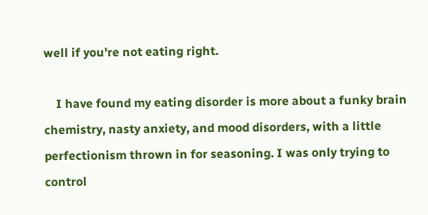well if you're not eating right.

    I have found my eating disorder is more about a funky brain chemistry, nasty anxiety, and mood disorders, with a little perfectionism thrown in for seasoning. I was only trying to control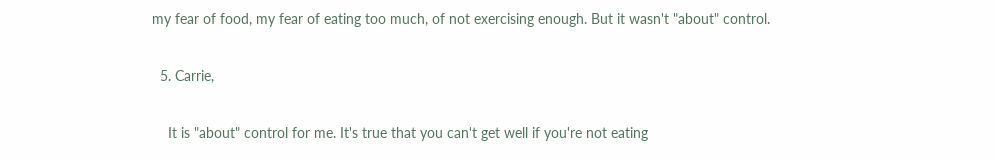my fear of food, my fear of eating too much, of not exercising enough. But it wasn't "about" control.

  5. Carrie,

    It is "about" control for me. It's true that you can't get well if you're not eating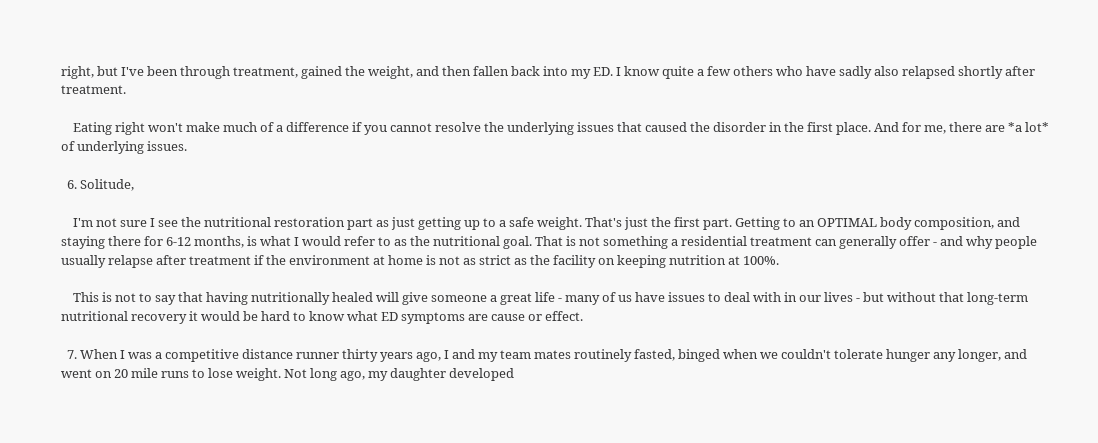right, but I've been through treatment, gained the weight, and then fallen back into my ED. I know quite a few others who have sadly also relapsed shortly after treatment.

    Eating right won't make much of a difference if you cannot resolve the underlying issues that caused the disorder in the first place. And for me, there are *a lot* of underlying issues.

  6. Solitude,

    I'm not sure I see the nutritional restoration part as just getting up to a safe weight. That's just the first part. Getting to an OPTIMAL body composition, and staying there for 6-12 months, is what I would refer to as the nutritional goal. That is not something a residential treatment can generally offer - and why people usually relapse after treatment if the environment at home is not as strict as the facility on keeping nutrition at 100%.

    This is not to say that having nutritionally healed will give someone a great life - many of us have issues to deal with in our lives - but without that long-term nutritional recovery it would be hard to know what ED symptoms are cause or effect.

  7. When I was a competitive distance runner thirty years ago, I and my team mates routinely fasted, binged when we couldn't tolerate hunger any longer, and went on 20 mile runs to lose weight. Not long ago, my daughter developed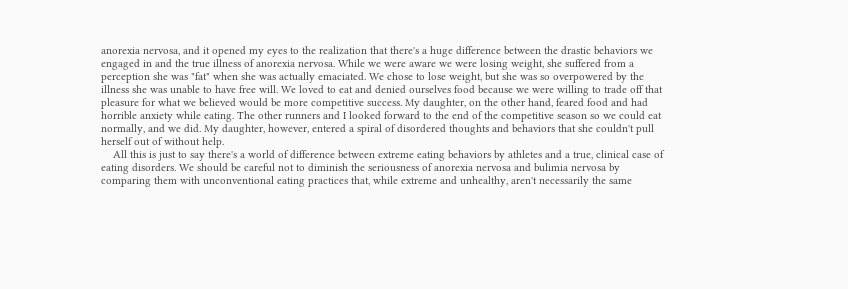anorexia nervosa, and it opened my eyes to the realization that there's a huge difference between the drastic behaviors we engaged in and the true illness of anorexia nervosa. While we were aware we were losing weight, she suffered from a perception she was "fat" when she was actually emaciated. We chose to lose weight, but she was so overpowered by the illness she was unable to have free will. We loved to eat and denied ourselves food because we were willing to trade off that pleasure for what we believed would be more competitive success. My daughter, on the other hand, feared food and had horrible anxiety while eating. The other runners and I looked forward to the end of the competitive season so we could eat normally, and we did. My daughter, however, entered a spiral of disordered thoughts and behaviors that she couldn't pull herself out of without help.
    All this is just to say there's a world of difference between extreme eating behaviors by athletes and a true, clinical case of eating disorders. We should be careful not to diminish the seriousness of anorexia nervosa and bulimia nervosa by comparing them with unconventional eating practices that, while extreme and unhealthy, aren't necessarily the same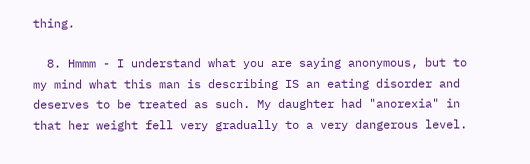thing.

  8. Hmmm - I understand what you are saying anonymous, but to my mind what this man is describing IS an eating disorder and deserves to be treated as such. My daughter had "anorexia" in that her weight fell very gradually to a very dangerous level.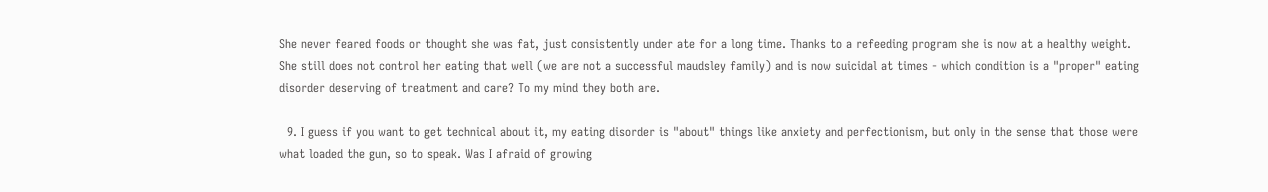She never feared foods or thought she was fat, just consistently under ate for a long time. Thanks to a refeeding program she is now at a healthy weight. She still does not control her eating that well (we are not a successful maudsley family) and is now suicidal at times - which condition is a "proper" eating disorder deserving of treatment and care? To my mind they both are.

  9. I guess if you want to get technical about it, my eating disorder is "about" things like anxiety and perfectionism, but only in the sense that those were what loaded the gun, so to speak. Was I afraid of growing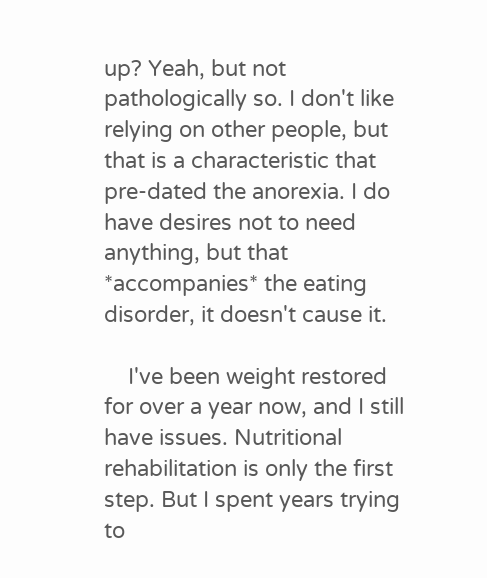up? Yeah, but not pathologically so. I don't like relying on other people, but that is a characteristic that pre-dated the anorexia. I do have desires not to need anything, but that *accompanies* the eating disorder, it doesn't cause it.

    I've been weight restored for over a year now, and I still have issues. Nutritional rehabilitation is only the first step. But I spent years trying to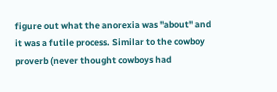figure out what the anorexia was "about" and it was a futile process. Similar to the cowboy proverb (never thought cowboys had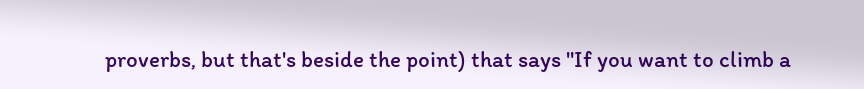proverbs, but that's beside the point) that says "If you want to climb a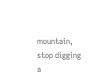mountain, stop digging a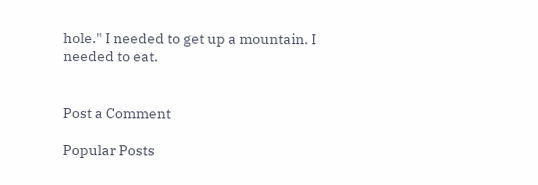hole." I needed to get up a mountain. I needed to eat.


Post a Comment

Popular Posts